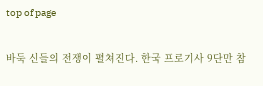top of page

바둑 신들의 전쟁이 펼쳐진다. 한국 프로기사 9단만 참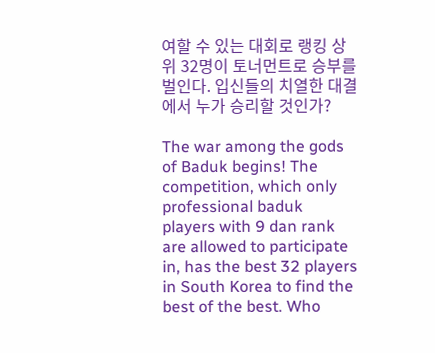여할 수 있는 대회로 랭킹 상위 32명이 토너먼트로 승부를 벌인다. 입신들의 치열한 대결에서 누가 승리할 것인가?

The war among the gods of Baduk begins! The competition, which only professional baduk players with 9 dan rank are allowed to participate in, has the best 32 players in South Korea to find the best of the best. Who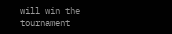will win the tournament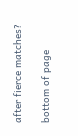after fierce matches?

bottom of page